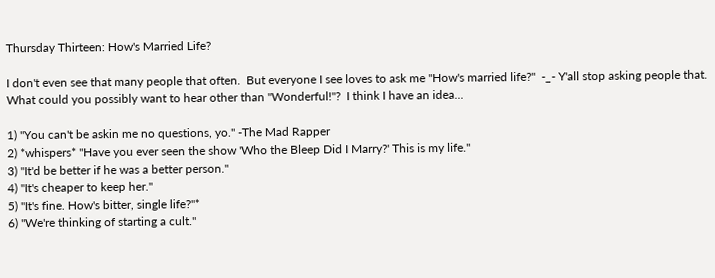Thursday Thirteen: How's Married Life?

I don't even see that many people that often.  But everyone I see loves to ask me "How's married life?"  -_- Y'all stop asking people that.  What could you possibly want to hear other than "Wonderful!"?  I think I have an idea...

1) "You can't be askin me no questions, yo." -The Mad Rapper
2) *whispers* "Have you ever seen the show 'Who the Bleep Did I Marry?' This is my life."
3) "It'd be better if he was a better person."
4) "It's cheaper to keep her."
5) "It's fine. How's bitter, single life?"*
6) "We're thinking of starting a cult."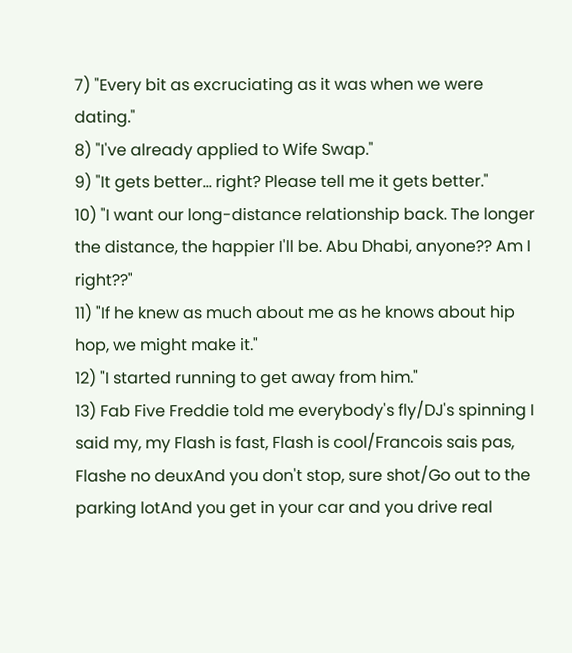7) "Every bit as excruciating as it was when we were dating."
8) "I've already applied to Wife Swap."
9) "It gets better... right? Please tell me it gets better."
10) "I want our long-distance relationship back. The longer the distance, the happier I'll be. Abu Dhabi, anyone?? Am I right??"
11) "If he knew as much about me as he knows about hip hop, we might make it."
12) "I started running to get away from him."
13) Fab Five Freddie told me everybody's fly/DJ's spinning I said my, my Flash is fast, Flash is cool/Francois sais pas, Flashe no deuxAnd you don't stop, sure shot/Go out to the parking lotAnd you get in your car and you drive real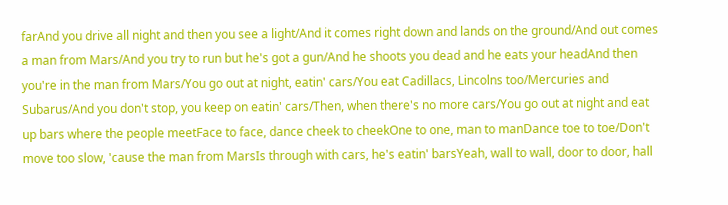farAnd you drive all night and then you see a light/And it comes right down and lands on the ground/And out comes a man from Mars/And you try to run but he's got a gun/And he shoots you dead and he eats your headAnd then you're in the man from Mars/You go out at night, eatin' cars/You eat Cadillacs, Lincolns too/Mercuries and Subarus/And you don't stop, you keep on eatin' cars/Then, when there's no more cars/You go out at night and eat up bars where the people meetFace to face, dance cheek to cheekOne to one, man to manDance toe to toe/Don't move too slow, 'cause the man from MarsIs through with cars, he's eatin' barsYeah, wall to wall, door to door, hall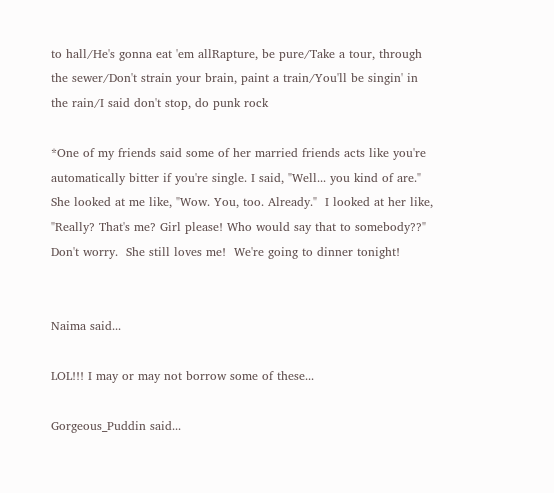to hall/He's gonna eat 'em allRapture, be pure/Take a tour, through the sewer/Don't strain your brain, paint a train/You'll be singin' in the rain/I said don't stop, do punk rock

*One of my friends said some of her married friends acts like you're automatically bitter if you're single. I said, "Well... you kind of are."  She looked at me like, "Wow. You, too. Already."  I looked at her like, "Really? That's me? Girl please! Who would say that to somebody??"  Don't worry.  She still loves me!  We're going to dinner tonight!


Naima said...

LOL!!! I may or may not borrow some of these...

Gorgeous_Puddin said...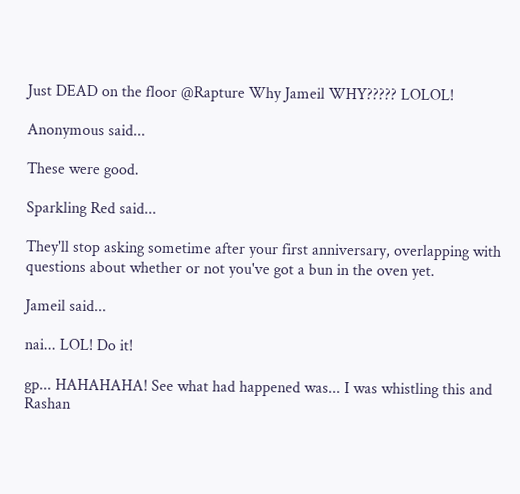Just DEAD on the floor @Rapture Why Jameil WHY????? LOLOL!

Anonymous said...

These were good.

Sparkling Red said...

They'll stop asking sometime after your first anniversary, overlapping with questions about whether or not you've got a bun in the oven yet.

Jameil said...

nai... LOL! Do it!

gp... HAHAHAHA! See what had happened was... I was whistling this and Rashan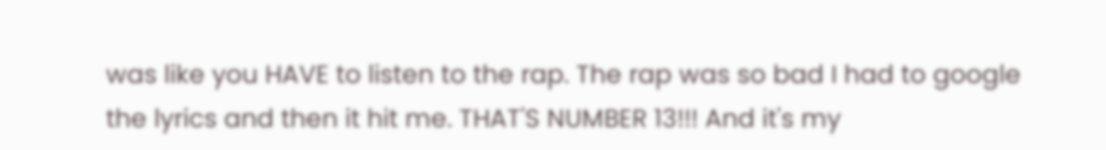was like you HAVE to listen to the rap. The rap was so bad I had to google the lyrics and then it hit me. THAT'S NUMBER 13!!! And it's my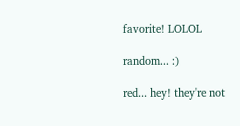favorite! LOLOL

random... :)

red... hey! they're not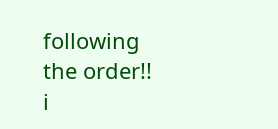following the order!! i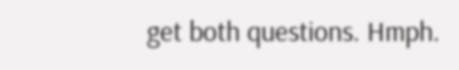get both questions. Hmph.